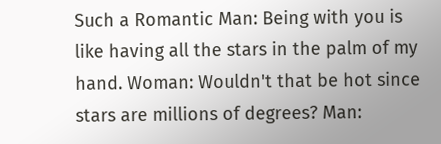Such a Romantic Man: Being with you is like having all the stars in the palm of my hand. Woman: Wouldn't that be hot since stars are millions of degrees? Man: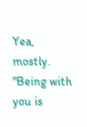Yea, mostly. "Being with you is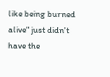like being burned alive" just didn't have the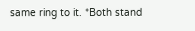same ring to it. *Both stand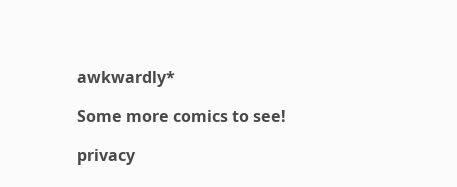awkwardly*

Some more comics to see!

privacy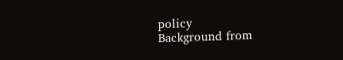policy
Background from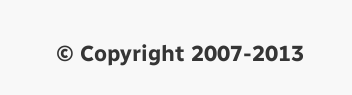© Copyright 2007-2013